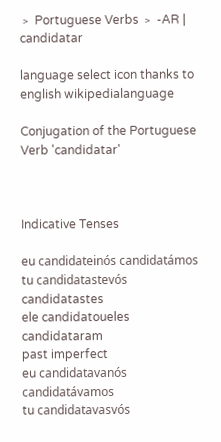﹥ Portuguese Verbs ﹥ -AR | candidatar

language select icon thanks to english wikipedialanguage

Conjugation of the Portuguese Verb 'candidatar'



Indicative Tenses

eu candidateinós candidatámos
tu candidatastevós candidatastes
ele candidatoueles candidataram
past imperfect
eu candidatavanós candidatávamos
tu candidatavasvós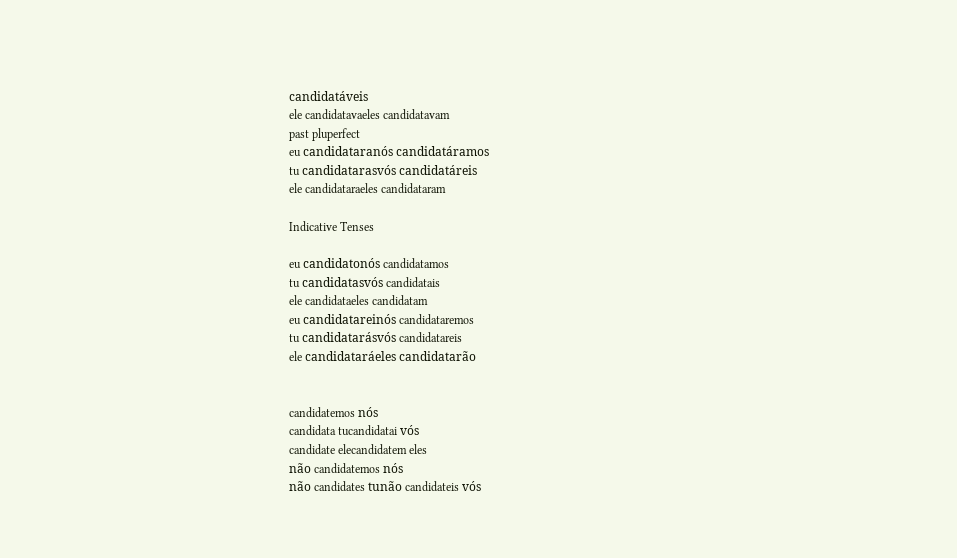candidatáveis
ele candidatavaeles candidatavam
past pluperfect
eu candidataranós candidatáramos
tu candidatarasvós candidatáreis
ele candidataraeles candidataram

Indicative Tenses

eu candidatonós candidatamos
tu candidatasvós candidatais
ele candidataeles candidatam
eu candidatareinós candidataremos
tu candidatarásvós candidatareis
ele candidataráeles candidatarão


candidatemos nós
candidata tucandidatai vós
candidate elecandidatem eles
não candidatemos nós
não candidates tunão candidateis vós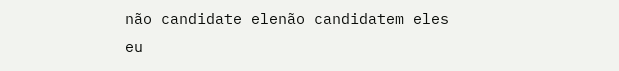não candidate elenão candidatem eles
eu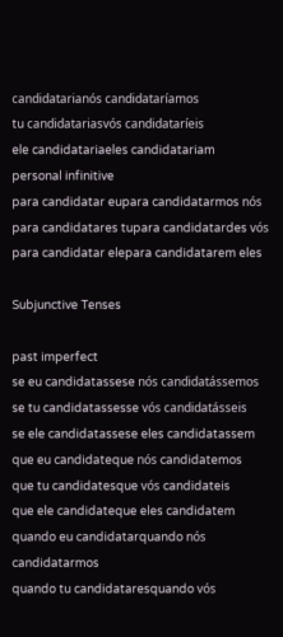candidatarianós candidataríamos
tu candidatariasvós candidataríeis
ele candidatariaeles candidatariam
personal infinitive
para candidatar eupara candidatarmos nós
para candidatares tupara candidatardes vós
para candidatar elepara candidatarem eles

Subjunctive Tenses

past imperfect
se eu candidatassese nós candidatássemos
se tu candidatassesse vós candidatásseis
se ele candidatassese eles candidatassem
que eu candidateque nós candidatemos
que tu candidatesque vós candidateis
que ele candidateque eles candidatem
quando eu candidatarquando nós candidatarmos
quando tu candidataresquando vós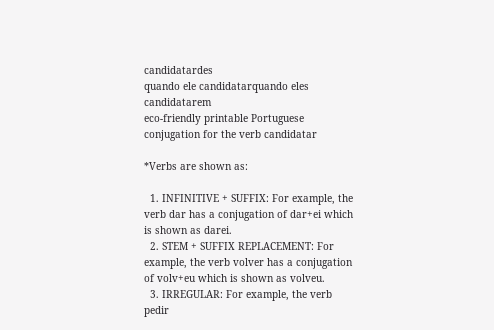candidatardes
quando ele candidatarquando eles candidatarem
eco-friendly printable Portuguese conjugation for the verb candidatar

*Verbs are shown as:

  1. INFINITIVE + SUFFIX: For example, the verb dar has a conjugation of dar+ei which is shown as darei.
  2. STEM + SUFFIX REPLACEMENT: For example, the verb volver has a conjugation of volv+eu which is shown as volveu.
  3. IRREGULAR: For example, the verb pedir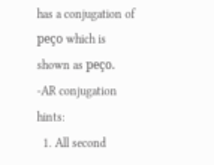has a conjugation of peço which is shown as peço.
-AR conjugation hints:
  1. All second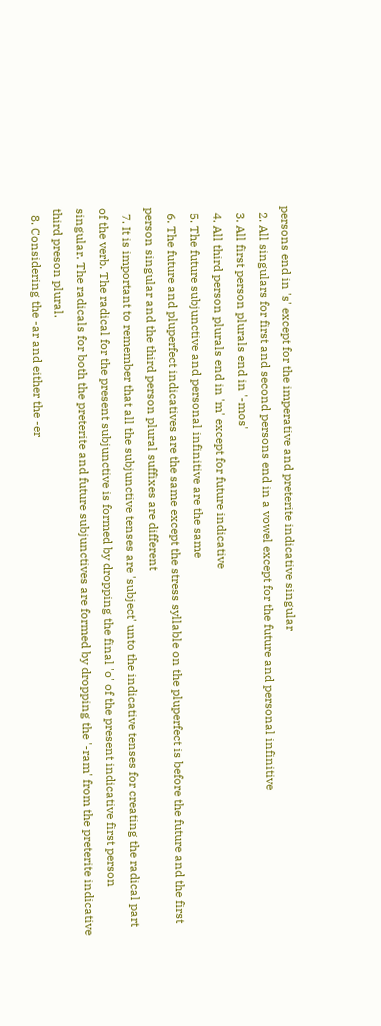persons end in 's' except for the imperative and preterite indicative singular
  2. All singulars for first and second persons end in a vowel except for the future and personal infinitive
  3. All first person plurals end in '-mos'
  4. All third person plurals end in 'm' except for future indicative
  5. The future subjunctive and personal infinitive are the same
  6. The future and pluperfect indicatives are the same except the stress syllable on the pluperfect is before the future and the first person singular and the third person plural suffixes are different
  7. It is important to remember that all the subjunctive tenses are 'subject' unto the indicative tenses for creating the radical part of the verb. The radical for the present subjunctive is formed by dropping the final 'o' of the present indicative first person singular. The radicals for both the preterite and future subjunctives are formed by dropping the '-ram' from the preterite indicative third preson plural.
  8. Considering the -ar and either the -er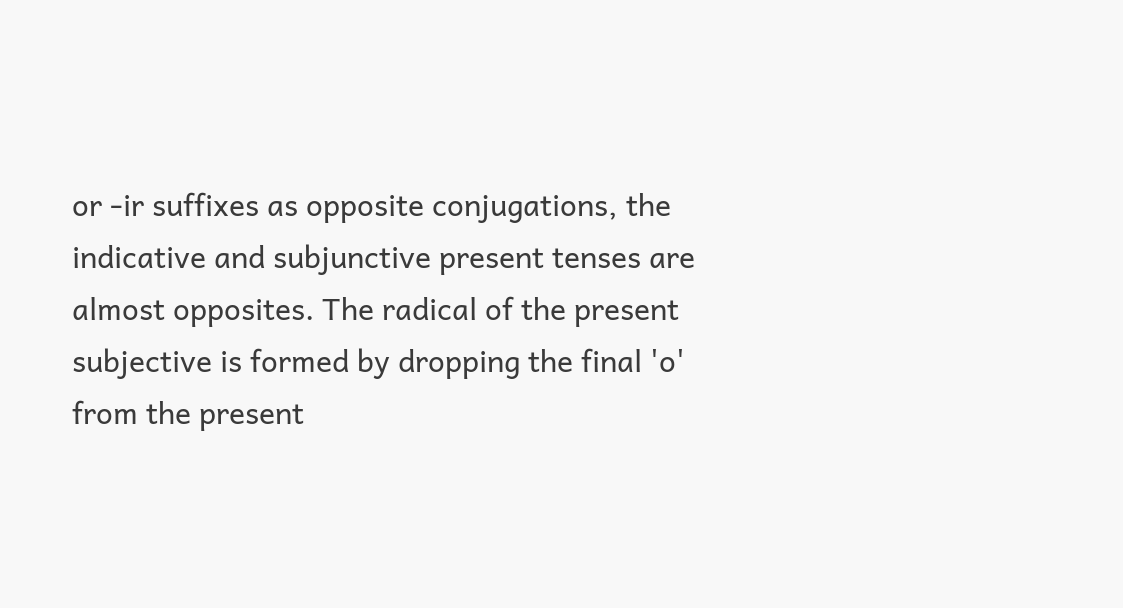or -ir suffixes as opposite conjugations, the indicative and subjunctive present tenses are almost opposites. The radical of the present subjective is formed by dropping the final 'o' from the present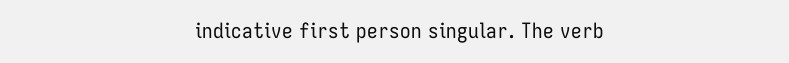indicative first person singular. The verb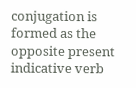conjugation is formed as the opposite present indicative verb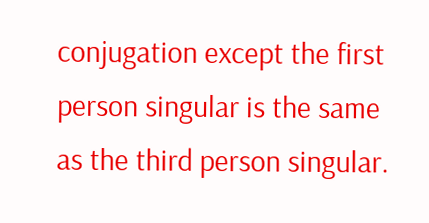conjugation except the first person singular is the same as the third person singular.